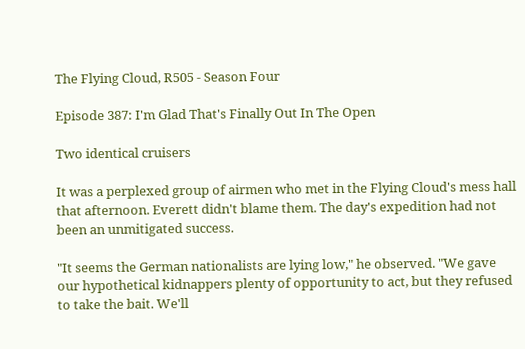The Flying Cloud, R505 - Season Four

Episode 387: I'm Glad That's Finally Out In The Open

Two identical cruisers

It was a perplexed group of airmen who met in the Flying Cloud's mess hall that afternoon. Everett didn't blame them. The day's expedition had not been an unmitigated success.

"It seems the German nationalists are lying low," he observed. "We gave our hypothetical kidnappers plenty of opportunity to act, but they refused to take the bait. We'll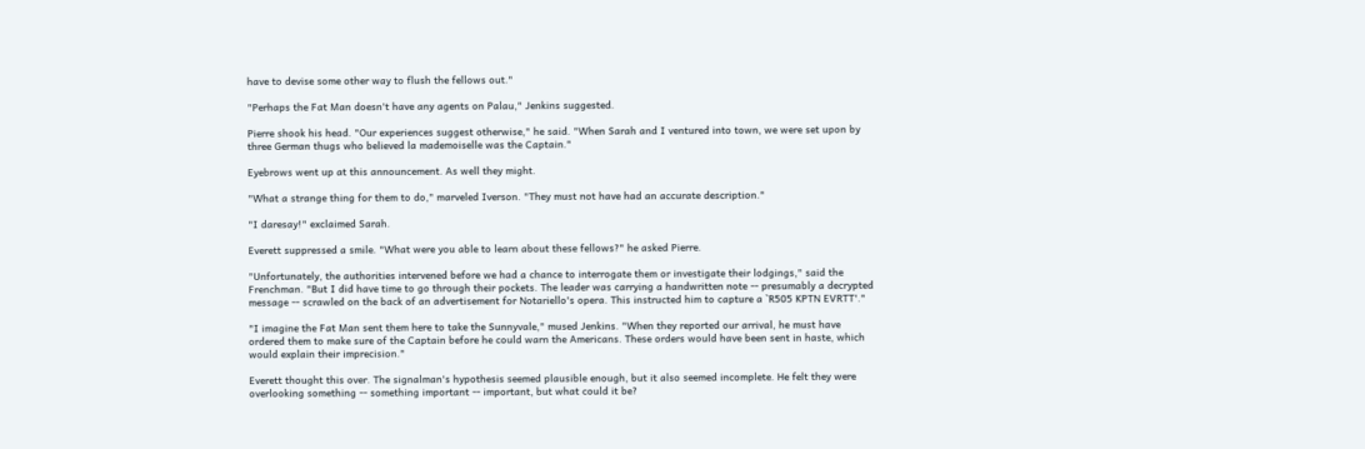have to devise some other way to flush the fellows out."

"Perhaps the Fat Man doesn't have any agents on Palau," Jenkins suggested.

Pierre shook his head. "Our experiences suggest otherwise," he said. "When Sarah and I ventured into town, we were set upon by three German thugs who believed la mademoiselle was the Captain."

Eyebrows went up at this announcement. As well they might.

"What a strange thing for them to do," marveled Iverson. "They must not have had an accurate description."

"I daresay!" exclaimed Sarah.

Everett suppressed a smile. "What were you able to learn about these fellows?" he asked Pierre.

"Unfortunately, the authorities intervened before we had a chance to interrogate them or investigate their lodgings," said the Frenchman. "But I did have time to go through their pockets. The leader was carrying a handwritten note -- presumably a decrypted message -- scrawled on the back of an advertisement for Notariello's opera. This instructed him to capture a `R505 KPTN EVRTT'."

"I imagine the Fat Man sent them here to take the Sunnyvale," mused Jenkins. "When they reported our arrival, he must have ordered them to make sure of the Captain before he could warn the Americans. These orders would have been sent in haste, which would explain their imprecision."

Everett thought this over. The signalman's hypothesis seemed plausible enough, but it also seemed incomplete. He felt they were overlooking something -- something important -- important, but what could it be?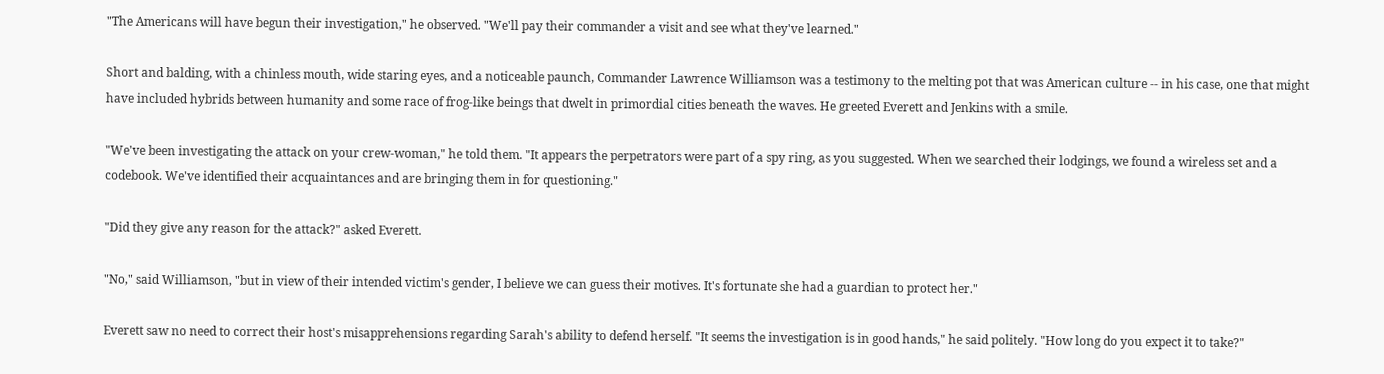"The Americans will have begun their investigation," he observed. "We'll pay their commander a visit and see what they've learned."

Short and balding, with a chinless mouth, wide staring eyes, and a noticeable paunch, Commander Lawrence Williamson was a testimony to the melting pot that was American culture -- in his case, one that might have included hybrids between humanity and some race of frog-like beings that dwelt in primordial cities beneath the waves. He greeted Everett and Jenkins with a smile.

"We've been investigating the attack on your crew-woman," he told them. "It appears the perpetrators were part of a spy ring, as you suggested. When we searched their lodgings, we found a wireless set and a codebook. We've identified their acquaintances and are bringing them in for questioning."

"Did they give any reason for the attack?" asked Everett.

"No," said Williamson, "but in view of their intended victim's gender, I believe we can guess their motives. It's fortunate she had a guardian to protect her."

Everett saw no need to correct their host's misapprehensions regarding Sarah's ability to defend herself. "It seems the investigation is in good hands," he said politely. "How long do you expect it to take?"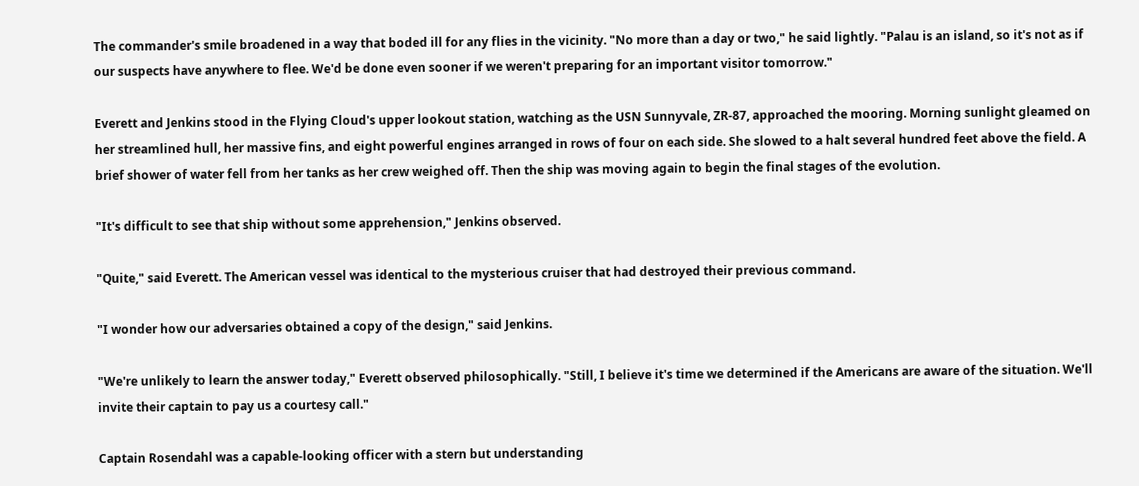The commander's smile broadened in a way that boded ill for any flies in the vicinity. "No more than a day or two," he said lightly. "Palau is an island, so it's not as if our suspects have anywhere to flee. We'd be done even sooner if we weren't preparing for an important visitor tomorrow."

Everett and Jenkins stood in the Flying Cloud's upper lookout station, watching as the USN Sunnyvale, ZR-87, approached the mooring. Morning sunlight gleamed on her streamlined hull, her massive fins, and eight powerful engines arranged in rows of four on each side. She slowed to a halt several hundred feet above the field. A brief shower of water fell from her tanks as her crew weighed off. Then the ship was moving again to begin the final stages of the evolution.

"It's difficult to see that ship without some apprehension," Jenkins observed.

"Quite," said Everett. The American vessel was identical to the mysterious cruiser that had destroyed their previous command.

"I wonder how our adversaries obtained a copy of the design," said Jenkins.

"We're unlikely to learn the answer today," Everett observed philosophically. "Still, I believe it's time we determined if the Americans are aware of the situation. We'll invite their captain to pay us a courtesy call."

Captain Rosendahl was a capable-looking officer with a stern but understanding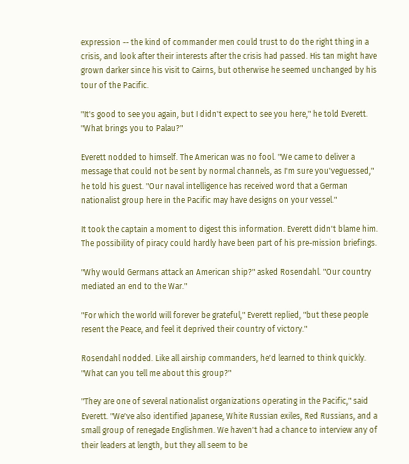expression -- the kind of commander men could trust to do the right thing in a crisis, and look after their interests after the crisis had passed. His tan might have grown darker since his visit to Cairns, but otherwise he seemed unchanged by his tour of the Pacific.

"It's good to see you again, but I didn't expect to see you here," he told Everett. "What brings you to Palau?"

Everett nodded to himself. The American was no fool. "We came to deliver a message that could not be sent by normal channels, as I'm sure you'veguessed," he told his guest. "Our naval intelligence has received word that a German nationalist group here in the Pacific may have designs on your vessel."

It took the captain a moment to digest this information. Everett didn't blame him. The possibility of piracy could hardly have been part of his pre-mission briefings.

"Why would Germans attack an American ship?" asked Rosendahl. "Our country mediated an end to the War."

"For which the world will forever be grateful," Everett replied, "but these people resent the Peace, and feel it deprived their country of victory."

Rosendahl nodded. Like all airship commanders, he'd learned to think quickly. "What can you tell me about this group?"

"They are one of several nationalist organizations operating in the Pacific," said Everett. "We've also identified Japanese, White Russian exiles, Red Russians, and a small group of renegade Englishmen. We haven't had a chance to interview any of their leaders at length, but they all seem to be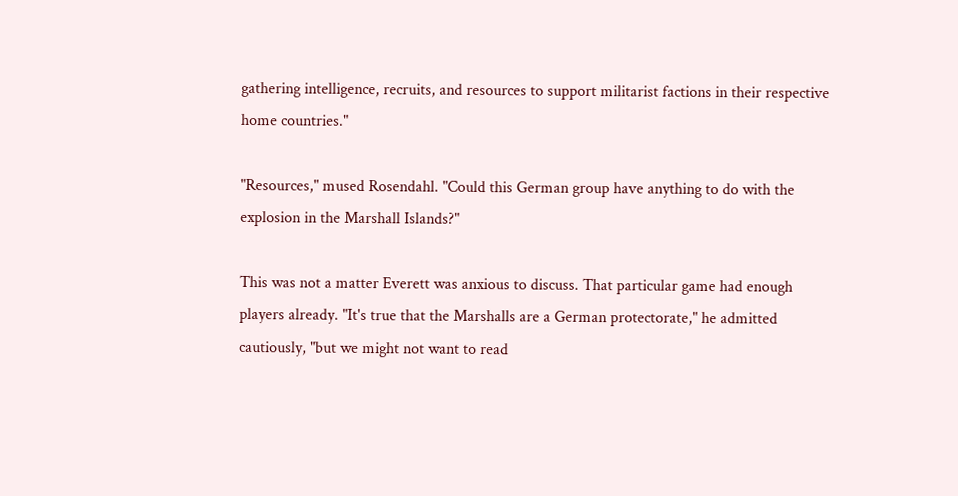gathering intelligence, recruits, and resources to support militarist factions in their respective home countries."

"Resources," mused Rosendahl. "Could this German group have anything to do with the explosion in the Marshall Islands?"

This was not a matter Everett was anxious to discuss. That particular game had enough players already. "It's true that the Marshalls are a German protectorate," he admitted cautiously, "but we might not want to read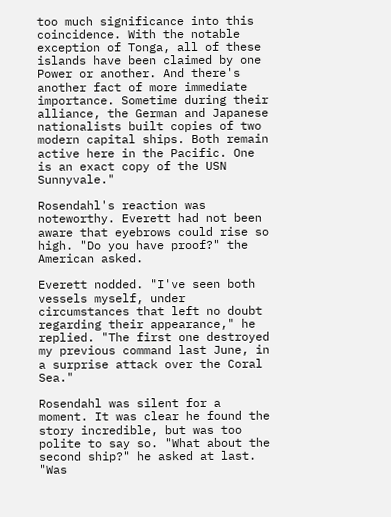too much significance into this coincidence. With the notable exception of Tonga, all of these islands have been claimed by one Power or another. And there's another fact of more immediate importance. Sometime during their alliance, the German and Japanese nationalists built copies of two modern capital ships. Both remain active here in the Pacific. One is an exact copy of the USN Sunnyvale."

Rosendahl's reaction was noteworthy. Everett had not been aware that eyebrows could rise so high. "Do you have proof?" the American asked.

Everett nodded. "I've seen both vessels myself, under circumstances that left no doubt regarding their appearance," he replied. "The first one destroyed my previous command last June, in a surprise attack over the Coral Sea."

Rosendahl was silent for a moment. It was clear he found the story incredible, but was too polite to say so. "What about the second ship?" he asked at last. "Was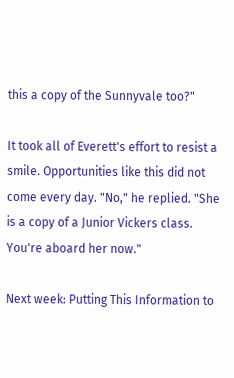this a copy of the Sunnyvale too?"

It took all of Everett's effort to resist a smile. Opportunities like this did not come every day. "No," he replied. "She is a copy of a Junior Vickers class. You're aboard her now."

Next week: Putting This Information to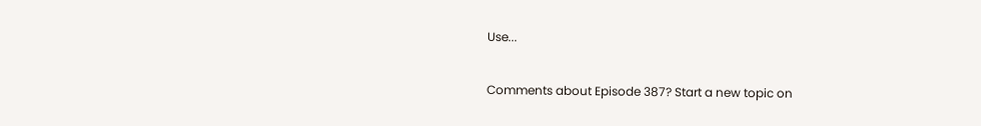Use...

Comments about Episode 387? Start a new topic on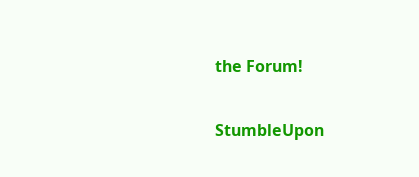the Forum!

StumbleUpon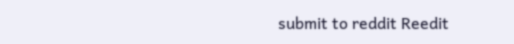submit to reddit Reedit